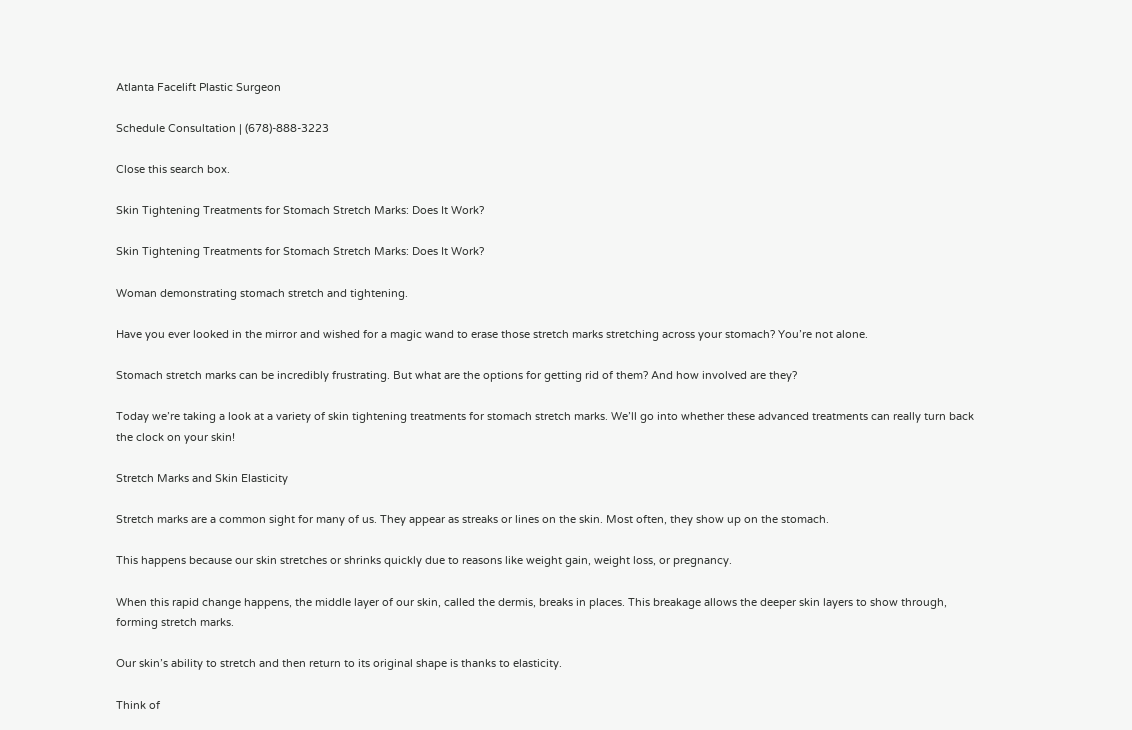Atlanta Facelift Plastic Surgeon

Schedule Consultation | (678)-888-3223

Close this search box.

Skin Tightening Treatments for Stomach Stretch Marks: Does It Work?

Skin Tightening Treatments for Stomach Stretch Marks: Does It Work?

Woman demonstrating stomach stretch and tightening.

Have you ever looked in the mirror and wished for a magic wand to erase those stretch marks stretching across your stomach? You’re not alone.

Stomach stretch marks can be incredibly frustrating. But what are the options for getting rid of them? And how involved are they?

Today we’re taking a look at a variety of skin tightening treatments for stomach stretch marks. We’ll go into whether these advanced treatments can really turn back the clock on your skin!

Stretch Marks and Skin Elasticity

Stretch marks are a common sight for many of us. They appear as streaks or lines on the skin. Most often, they show up on the stomach.

This happens because our skin stretches or shrinks quickly due to reasons like weight gain, weight loss, or pregnancy.

When this rapid change happens, the middle layer of our skin, called the dermis, breaks in places. This breakage allows the deeper skin layers to show through, forming stretch marks.

Our skin’s ability to stretch and then return to its original shape is thanks to elasticity.

Think of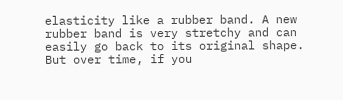elasticity like a rubber band. A new rubber band is very stretchy and can easily go back to its original shape. But over time, if you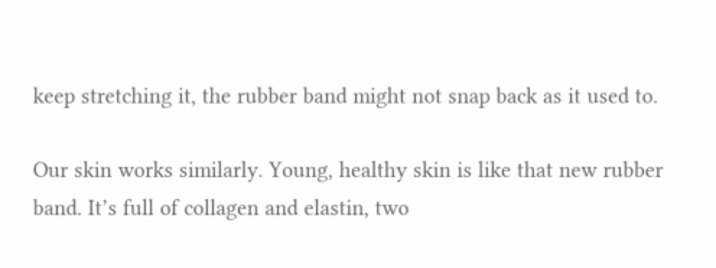keep stretching it, the rubber band might not snap back as it used to.

Our skin works similarly. Young, healthy skin is like that new rubber band. It’s full of collagen and elastin, two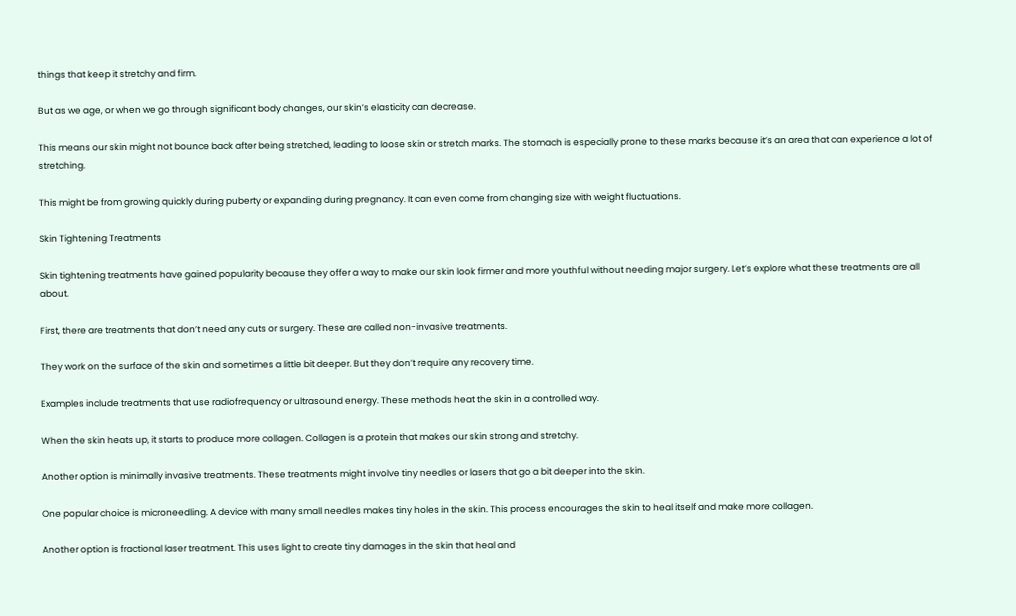things that keep it stretchy and firm.

But as we age, or when we go through significant body changes, our skin’s elasticity can decrease.

This means our skin might not bounce back after being stretched, leading to loose skin or stretch marks. The stomach is especially prone to these marks because it’s an area that can experience a lot of stretching.

This might be from growing quickly during puberty or expanding during pregnancy. It can even come from changing size with weight fluctuations.

Skin Tightening Treatments

Skin tightening treatments have gained popularity because they offer a way to make our skin look firmer and more youthful without needing major surgery. Let’s explore what these treatments are all about.

First, there are treatments that don’t need any cuts or surgery. These are called non-invasive treatments.

They work on the surface of the skin and sometimes a little bit deeper. But they don’t require any recovery time.

Examples include treatments that use radiofrequency or ultrasound energy. These methods heat the skin in a controlled way.

When the skin heats up, it starts to produce more collagen. Collagen is a protein that makes our skin strong and stretchy.

Another option is minimally invasive treatments. These treatments might involve tiny needles or lasers that go a bit deeper into the skin.

One popular choice is microneedling. A device with many small needles makes tiny holes in the skin. This process encourages the skin to heal itself and make more collagen.

Another option is fractional laser treatment. This uses light to create tiny damages in the skin that heal and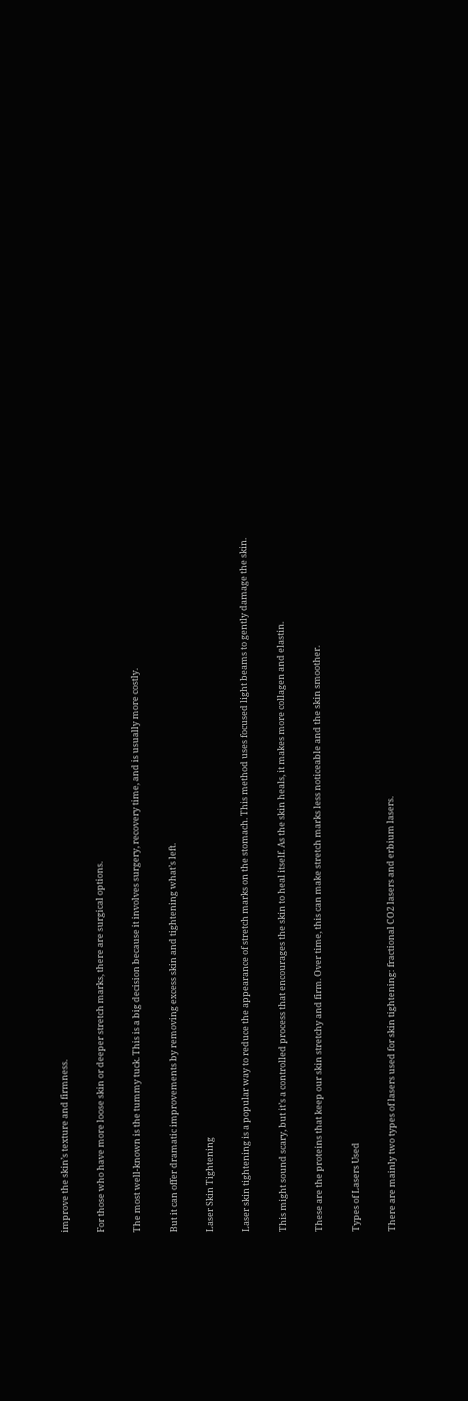improve the skin’s texture and firmness.

For those who have more loose skin or deeper stretch marks, there are surgical options.

The most well-known is the tummy tuck. This is a big decision because it involves surgery, recovery time, and is usually more costly.

But it can offer dramatic improvements by removing excess skin and tightening what’s left.

Laser Skin Tightening

Laser skin tightening is a popular way to reduce the appearance of stretch marks on the stomach. This method uses focused light beams to gently damage the skin.

This might sound scary, but it’s a controlled process that encourages the skin to heal itself. As the skin heals, it makes more collagen and elastin.

These are the proteins that keep our skin stretchy and firm. Over time, this can make stretch marks less noticeable and the skin smoother.

Types of Lasers Used

There are mainly two types of lasers used for skin tightening: fractional CO2 lasers and erbium lasers.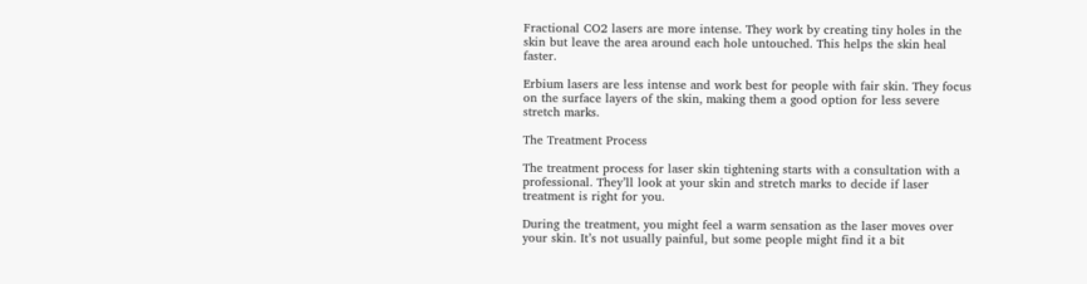Fractional CO2 lasers are more intense. They work by creating tiny holes in the skin but leave the area around each hole untouched. This helps the skin heal faster.

Erbium lasers are less intense and work best for people with fair skin. They focus on the surface layers of the skin, making them a good option for less severe stretch marks.

The Treatment Process

The treatment process for laser skin tightening starts with a consultation with a professional. They’ll look at your skin and stretch marks to decide if laser treatment is right for you.

During the treatment, you might feel a warm sensation as the laser moves over your skin. It’s not usually painful, but some people might find it a bit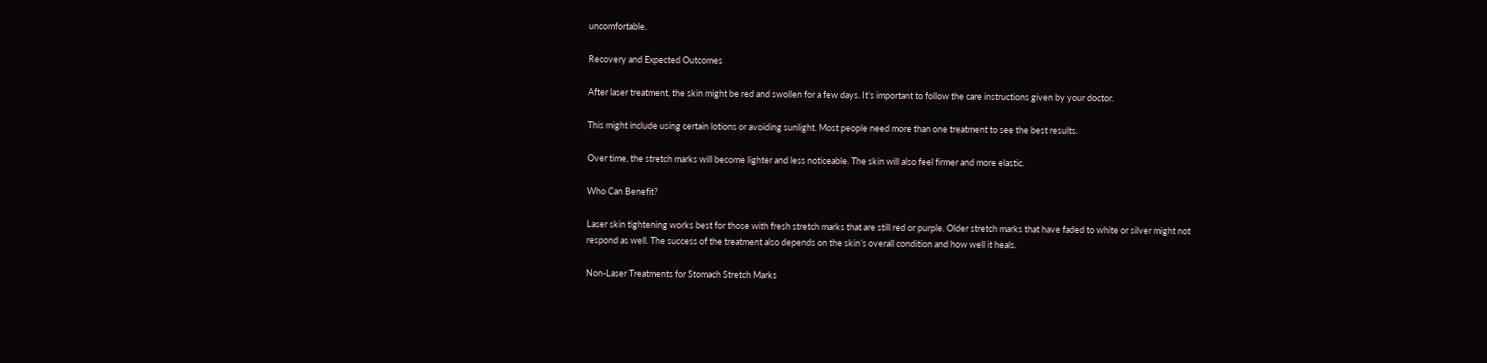uncomfortable.

Recovery and Expected Outcomes

After laser treatment, the skin might be red and swollen for a few days. It’s important to follow the care instructions given by your doctor.

This might include using certain lotions or avoiding sunlight. Most people need more than one treatment to see the best results.

Over time, the stretch marks will become lighter and less noticeable. The skin will also feel firmer and more elastic.

Who Can Benefit?

Laser skin tightening works best for those with fresh stretch marks that are still red or purple. Older stretch marks that have faded to white or silver might not respond as well. The success of the treatment also depends on the skin’s overall condition and how well it heals.

Non-Laser Treatments for Stomach Stretch Marks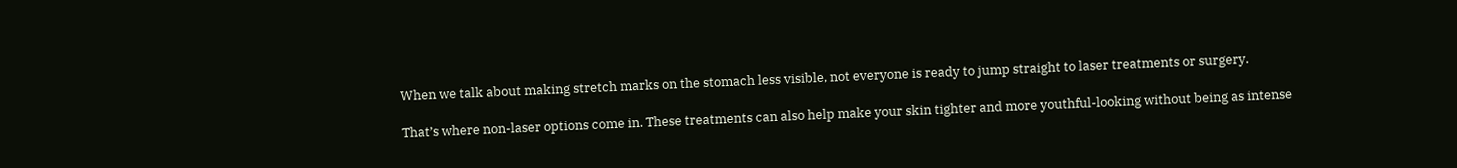When we talk about making stretch marks on the stomach less visible, not everyone is ready to jump straight to laser treatments or surgery.

That’s where non-laser options come in. These treatments can also help make your skin tighter and more youthful-looking without being as intense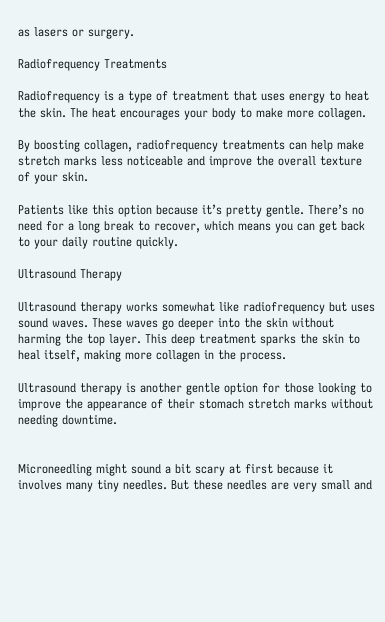as lasers or surgery.

Radiofrequency Treatments

Radiofrequency is a type of treatment that uses energy to heat the skin. The heat encourages your body to make more collagen.

By boosting collagen, radiofrequency treatments can help make stretch marks less noticeable and improve the overall texture of your skin.

Patients like this option because it’s pretty gentle. There’s no need for a long break to recover, which means you can get back to your daily routine quickly.

Ultrasound Therapy

Ultrasound therapy works somewhat like radiofrequency but uses sound waves. These waves go deeper into the skin without harming the top layer. This deep treatment sparks the skin to heal itself, making more collagen in the process.

Ultrasound therapy is another gentle option for those looking to improve the appearance of their stomach stretch marks without needing downtime.


Microneedling might sound a bit scary at first because it involves many tiny needles. But these needles are very small and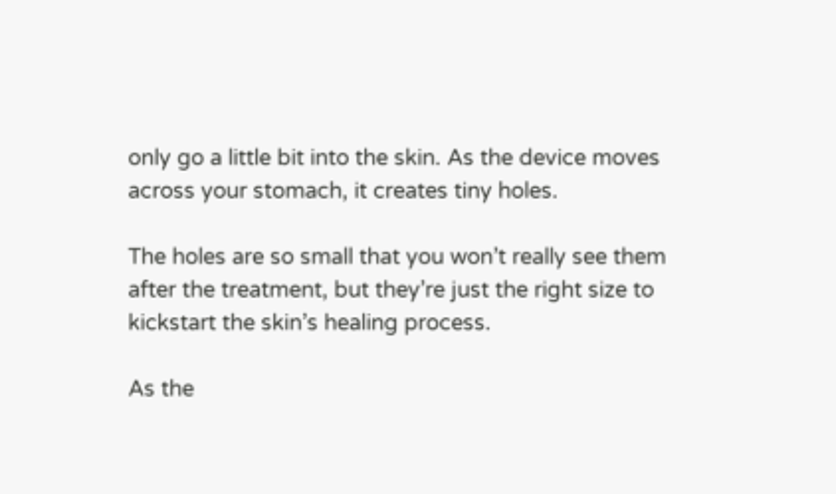only go a little bit into the skin. As the device moves across your stomach, it creates tiny holes.

The holes are so small that you won’t really see them after the treatment, but they’re just the right size to kickstart the skin’s healing process.

As the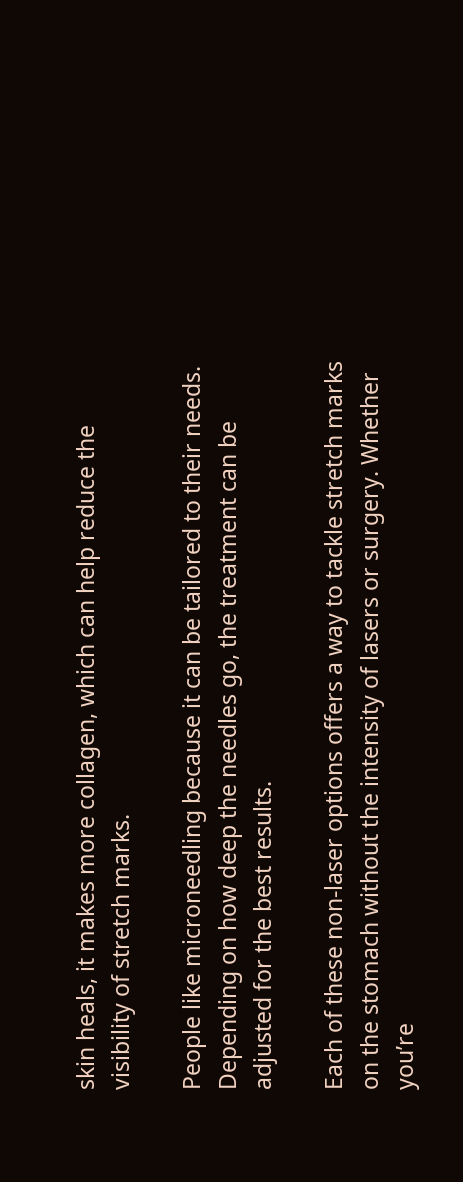skin heals, it makes more collagen, which can help reduce the visibility of stretch marks.

People like microneedling because it can be tailored to their needs. Depending on how deep the needles go, the treatment can be adjusted for the best results.

Each of these non-laser options offers a way to tackle stretch marks on the stomach without the intensity of lasers or surgery. Whether you’re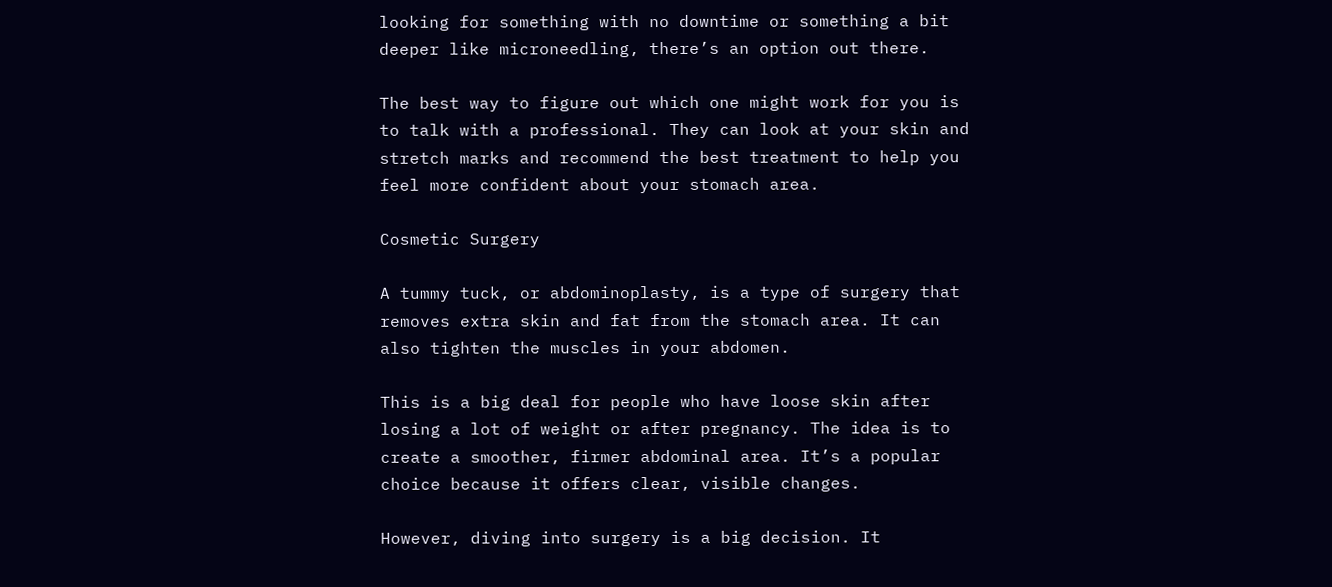looking for something with no downtime or something a bit deeper like microneedling, there’s an option out there.

The best way to figure out which one might work for you is to talk with a professional. They can look at your skin and stretch marks and recommend the best treatment to help you feel more confident about your stomach area.

Cosmetic Surgery

A tummy tuck, or abdominoplasty, is a type of surgery that removes extra skin and fat from the stomach area. It can also tighten the muscles in your abdomen.

This is a big deal for people who have loose skin after losing a lot of weight or after pregnancy. The idea is to create a smoother, firmer abdominal area. It’s a popular choice because it offers clear, visible changes.

However, diving into surgery is a big decision. It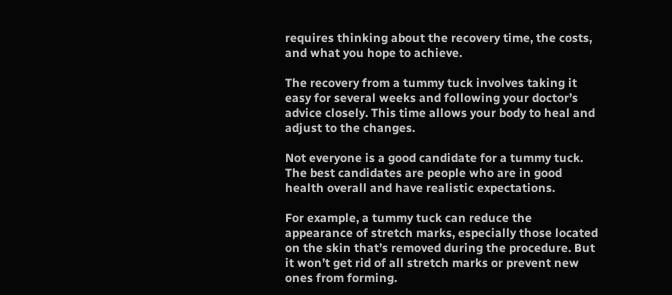requires thinking about the recovery time, the costs, and what you hope to achieve.

The recovery from a tummy tuck involves taking it easy for several weeks and following your doctor’s advice closely. This time allows your body to heal and adjust to the changes.

Not everyone is a good candidate for a tummy tuck. The best candidates are people who are in good health overall and have realistic expectations.

For example, a tummy tuck can reduce the appearance of stretch marks, especially those located on the skin that’s removed during the procedure. But it won’t get rid of all stretch marks or prevent new ones from forming.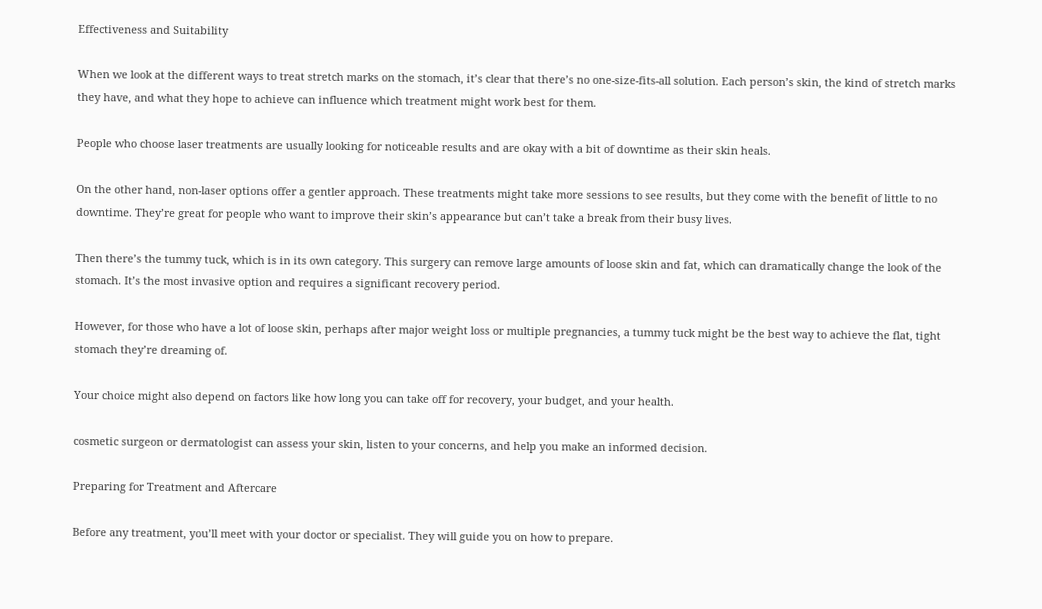Effectiveness and Suitability

When we look at the different ways to treat stretch marks on the stomach, it’s clear that there’s no one-size-fits-all solution. Each person’s skin, the kind of stretch marks they have, and what they hope to achieve can influence which treatment might work best for them.

People who choose laser treatments are usually looking for noticeable results and are okay with a bit of downtime as their skin heals.

On the other hand, non-laser options offer a gentler approach. These treatments might take more sessions to see results, but they come with the benefit of little to no downtime. They’re great for people who want to improve their skin’s appearance but can’t take a break from their busy lives.

Then there’s the tummy tuck, which is in its own category. This surgery can remove large amounts of loose skin and fat, which can dramatically change the look of the stomach. It’s the most invasive option and requires a significant recovery period.

However, for those who have a lot of loose skin, perhaps after major weight loss or multiple pregnancies, a tummy tuck might be the best way to achieve the flat, tight stomach they’re dreaming of.

Your choice might also depend on factors like how long you can take off for recovery, your budget, and your health.

cosmetic surgeon or dermatologist can assess your skin, listen to your concerns, and help you make an informed decision.

Preparing for Treatment and Aftercare

Before any treatment, you’ll meet with your doctor or specialist. They will guide you on how to prepare.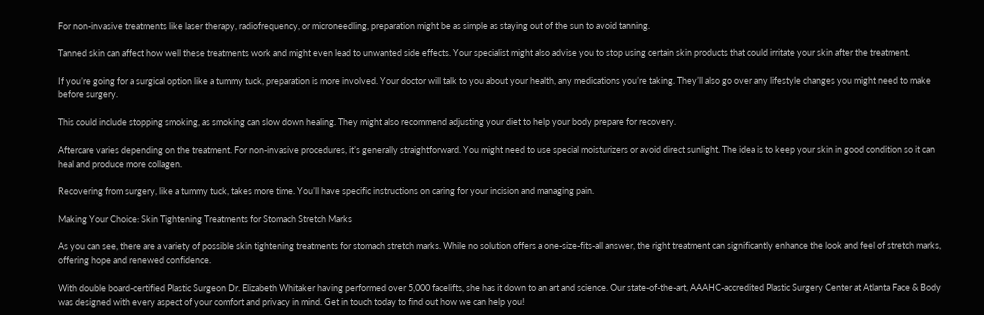For non-invasive treatments like laser therapy, radiofrequency, or microneedling, preparation might be as simple as staying out of the sun to avoid tanning.

Tanned skin can affect how well these treatments work and might even lead to unwanted side effects. Your specialist might also advise you to stop using certain skin products that could irritate your skin after the treatment.

If you’re going for a surgical option like a tummy tuck, preparation is more involved. Your doctor will talk to you about your health, any medications you’re taking. They’ll also go over any lifestyle changes you might need to make before surgery.

This could include stopping smoking, as smoking can slow down healing. They might also recommend adjusting your diet to help your body prepare for recovery.

Aftercare varies depending on the treatment. For non-invasive procedures, it’s generally straightforward. You might need to use special moisturizers or avoid direct sunlight. The idea is to keep your skin in good condition so it can heal and produce more collagen.

Recovering from surgery, like a tummy tuck, takes more time. You’ll have specific instructions on caring for your incision and managing pain.

Making Your Choice: Skin Tightening Treatments for Stomach Stretch Marks

As you can see, there are a variety of possible skin tightening treatments for stomach stretch marks. While no solution offers a one-size-fits-all answer, the right treatment can significantly enhance the look and feel of stretch marks, offering hope and renewed confidence.

With double board-certified Plastic Surgeon Dr. Elizabeth Whitaker having performed over 5,000 facelifts, she has it down to an art and science. Our state-of-the-art, AAAHC-accredited Plastic Surgery Center at Atlanta Face & Body was designed with every aspect of your comfort and privacy in mind. Get in touch today to find out how we can help you!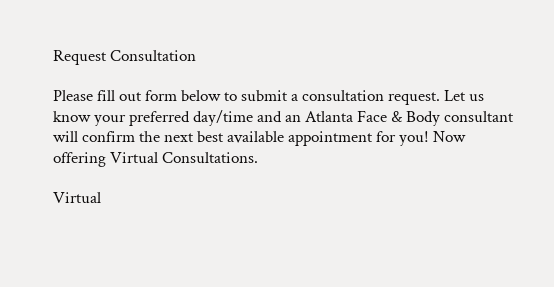Request Consultation

Please fill out form below to submit a consultation request. Let us know your preferred day/time and an Atlanta Face & Body consultant will confirm the next best available appointment for you! Now offering Virtual Consultations.

Virtual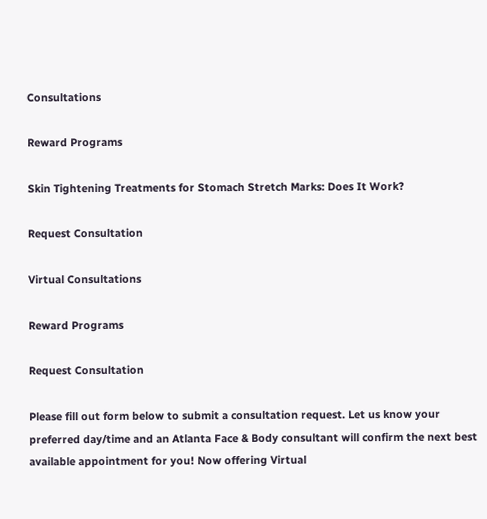Consultations

Reward Programs

Skin Tightening Treatments for Stomach Stretch Marks: Does It Work?

Request Consultation

Virtual Consultations

Reward Programs

Request Consultation

Please fill out form below to submit a consultation request. Let us know your preferred day/time and an Atlanta Face & Body consultant will confirm the next best available appointment for you! Now offering Virtual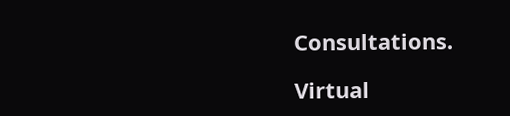Consultations.

Virtual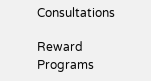Consultations

Reward Programs